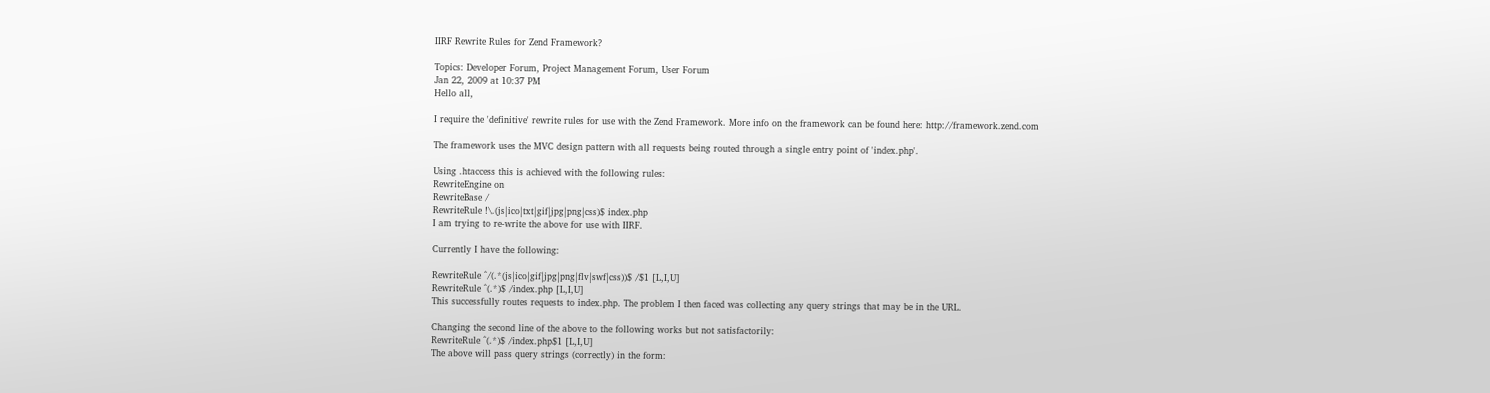IIRF Rewrite Rules for Zend Framework?

Topics: Developer Forum, Project Management Forum, User Forum
Jan 22, 2009 at 10:37 PM
Hello all,

I require the 'definitive' rewrite rules for use with the Zend Framework. More info on the framework can be found here: http://framework.zend.com

The framework uses the MVC design pattern with all requests being routed through a single entry point of 'index.php'.

Using .htaccess this is achieved with the following rules:
RewriteEngine on
RewriteBase /
RewriteRule !\.(js|ico|txt|gif|jpg|png|css)$ index.php
I am trying to re-write the above for use with IIRF.

Currently I have the following:

RewriteRule ^/(.*(js|ico|gif|jpg|png|flv|swf|css))$ /$1 [L,I,U]
RewriteRule ^(.*)$ /index.php [L,I,U]
This successfully routes requests to index.php. The problem I then faced was collecting any query strings that may be in the URL.

Changing the second line of the above to the following works but not satisfactorily:
RewriteRule ^(.*)$ /index.php$1 [L,I,U]
The above will pass query strings (correctly) in the form: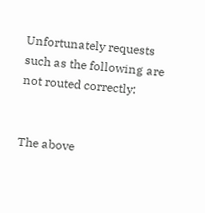Unfortunately requests such as the following are not routed correctly:


The above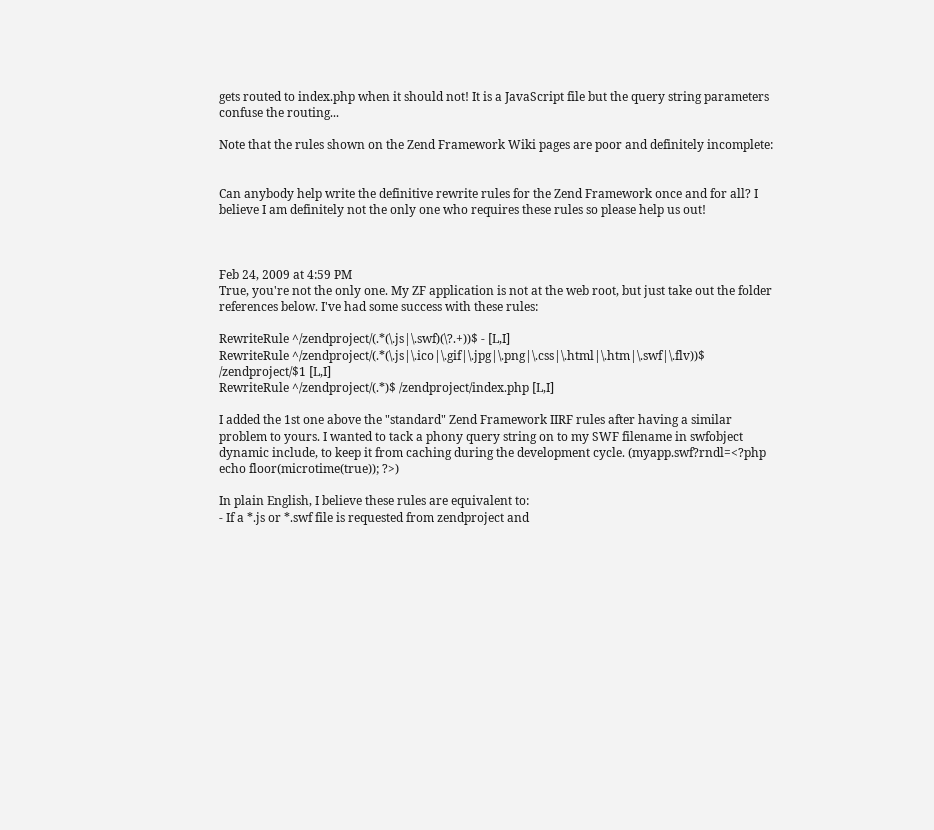gets routed to index.php when it should not! It is a JavaScript file but the query string parameters confuse the routing...

Note that the rules shown on the Zend Framework Wiki pages are poor and definitely incomplete:


Can anybody help write the definitive rewrite rules for the Zend Framework once and for all? I believe I am definitely not the only one who requires these rules so please help us out!



Feb 24, 2009 at 4:59 PM
True, you're not the only one. My ZF application is not at the web root, but just take out the folder references below. I've had some success with these rules:

RewriteRule ^/zendproject/(.*(\.js|\.swf)(\?.+))$ - [L,I]
RewriteRule ^/zendproject/(.*(\.js|\.ico|\.gif|\.jpg|\.png|\.css|\.html|\.htm|\.swf|\.flv))$ /zendproject/$1 [L,I]
RewriteRule ^/zendproject/(.*)$ /zendproject/index.php [L,I]

I added the 1st one above the "standard" Zend Framework IIRF rules after having a similar problem to yours. I wanted to tack a phony query string on to my SWF filename in swfobject dynamic include, to keep it from caching during the development cycle. (myapp.swf?rndl=<?php echo floor(microtime(true)); ?>)

In plain English, I believe these rules are equivalent to:
- If a *.js or *.swf file is requested from zendproject and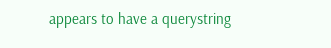appears to have a querystring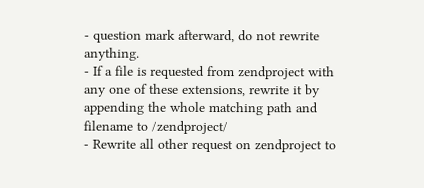- question mark afterward, do not rewrite anything.
- If a file is requested from zendproject with any one of these extensions, rewrite it by appending the whole matching path and filename to /zendproject/
- Rewrite all other request on zendproject to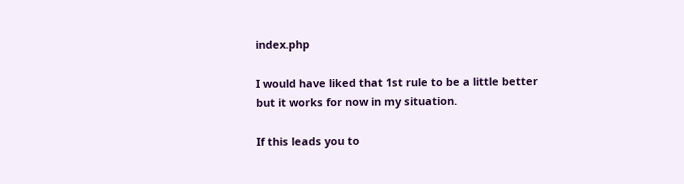index.php

I would have liked that 1st rule to be a little better but it works for now in my situation.

If this leads you to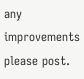any improvements please post.